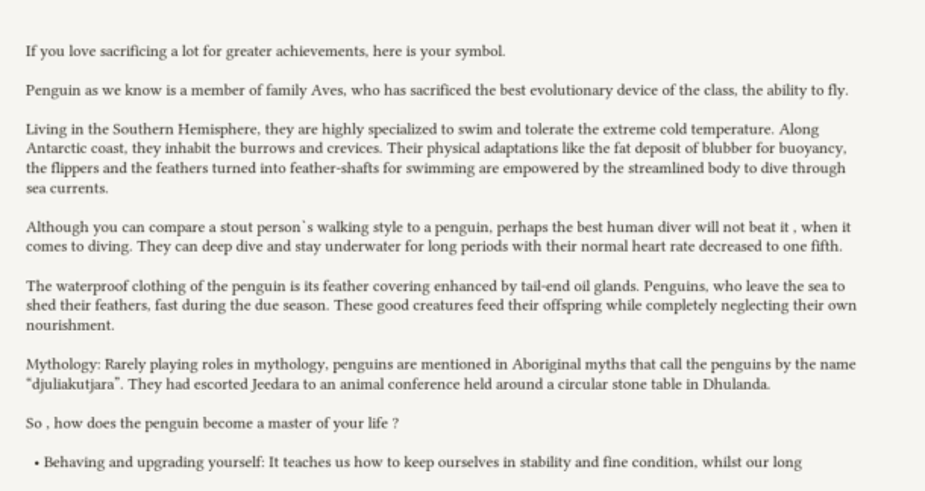If you love sacrificing a lot for greater achievements, here is your symbol.

Penguin as we know is a member of family Aves, who has sacrificed the best evolutionary device of the class, the ability to fly.

Living in the Southern Hemisphere, they are highly specialized to swim and tolerate the extreme cold temperature. Along Antarctic coast, they inhabit the burrows and crevices. Their physical adaptations like the fat deposit of blubber for buoyancy, the flippers and the feathers turned into feather-shafts for swimming are empowered by the streamlined body to dive through sea currents.

Although you can compare a stout person`s walking style to a penguin, perhaps the best human diver will not beat it , when it comes to diving. They can deep dive and stay underwater for long periods with their normal heart rate decreased to one fifth.

The waterproof clothing of the penguin is its feather covering enhanced by tail-end oil glands. Penguins, who leave the sea to shed their feathers, fast during the due season. These good creatures feed their offspring while completely neglecting their own nourishment.

Mythology: Rarely playing roles in mythology, penguins are mentioned in Aboriginal myths that call the penguins by the name “djuliakutjara”. They had escorted Jeedara to an animal conference held around a circular stone table in Dhulanda.

So , how does the penguin become a master of your life ?

  • Behaving and upgrading yourself: It teaches us how to keep ourselves in stability and fine condition, whilst our long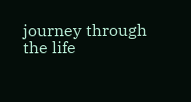journey through the life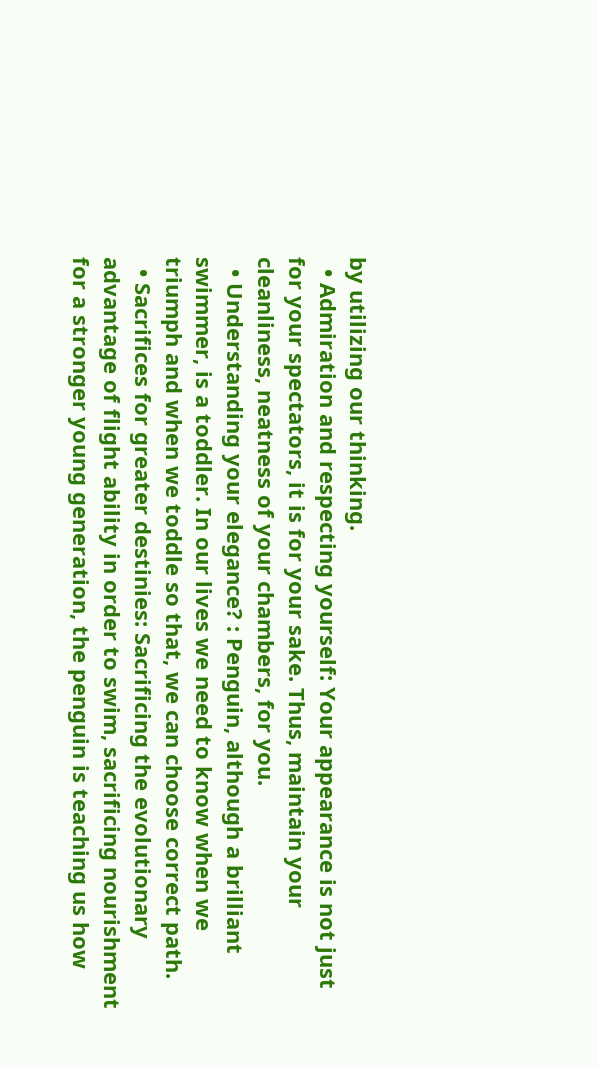by utilizing our thinking.
  • Admiration and respecting yourself: Your appearance is not just for your spectators, it is for your sake. Thus, maintain your cleanliness, neatness of your chambers, for you.
  • Understanding your elegance? : Penguin, although a brilliant swimmer, is a toddler. In our lives we need to know when we triumph and when we toddle so that, we can choose correct path.
  • Sacrifices for greater destinies: Sacrificing the evolutionary advantage of flight ability in order to swim, sacrificing nourishment for a stronger young generation, the penguin is teaching us how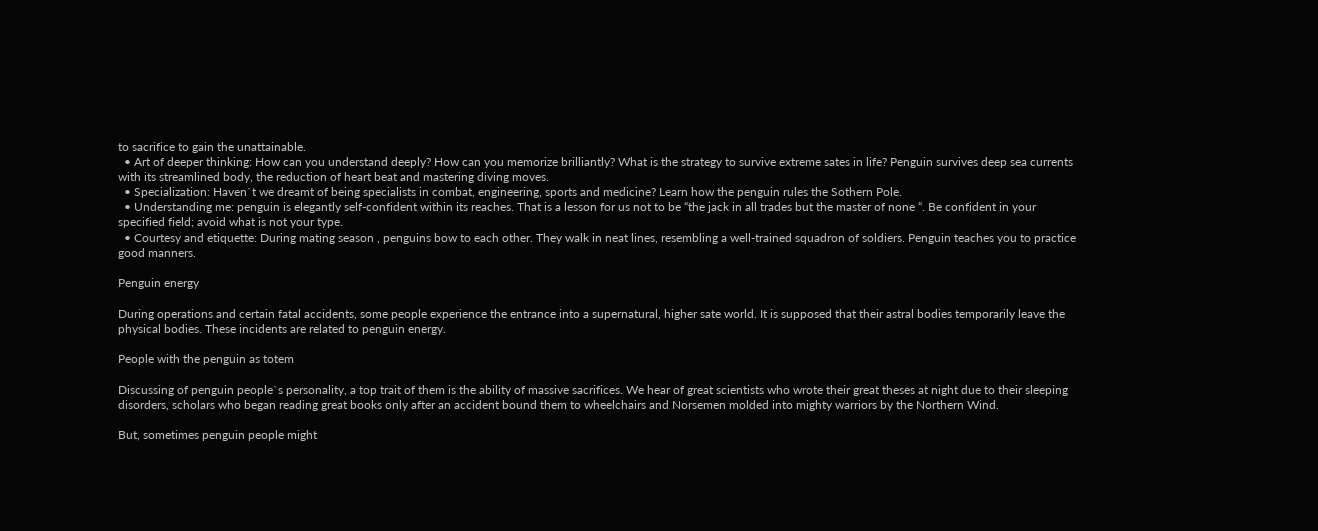to sacrifice to gain the unattainable.
  • Art of deeper thinking: How can you understand deeply? How can you memorize brilliantly? What is the strategy to survive extreme sates in life? Penguin survives deep sea currents with its streamlined body, the reduction of heart beat and mastering diving moves.
  • Specialization: Haven`t we dreamt of being specialists in combat, engineering, sports and medicine? Learn how the penguin rules the Sothern Pole.
  • Understanding me: penguin is elegantly self-confident within its reaches. That is a lesson for us not to be “the jack in all trades but the master of none “. Be confident in your specified field; avoid what is not your type.
  • Courtesy and etiquette: During mating season , penguins bow to each other. They walk in neat lines, resembling a well-trained squadron of soldiers. Penguin teaches you to practice good manners.

Penguin energy

During operations and certain fatal accidents, some people experience the entrance into a supernatural, higher sate world. It is supposed that their astral bodies temporarily leave the physical bodies. These incidents are related to penguin energy.

People with the penguin as totem

Discussing of penguin people`s personality, a top trait of them is the ability of massive sacrifices. We hear of great scientists who wrote their great theses at night due to their sleeping disorders, scholars who began reading great books only after an accident bound them to wheelchairs and Norsemen molded into mighty warriors by the Northern Wind.

But, sometimes penguin people might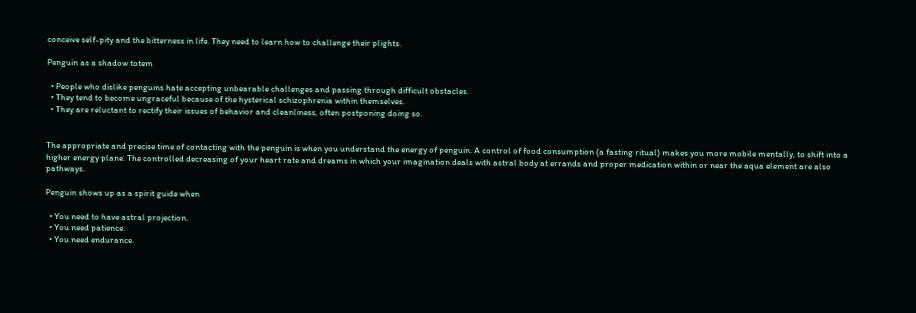conceive self-pity and the bitterness in life. They need to learn how to challenge their plights.

Penguin as a shadow totem

  • People who dislike penguins hate accepting unbearable challenges and passing through difficult obstacles.
  • They tend to become ungraceful because of the hysterical schizophrenia within themselves.
  • They are reluctant to rectify their issues of behavior and cleanliness, often postponing doing so.


The appropriate and precise time of contacting with the penguin is when you understand the energy of penguin. A control of food consumption (a fasting ritual) makes you more mobile mentally, to shift into a higher energy plane. The controlled decreasing of your heart rate and dreams in which your imagination deals with astral body at errands and proper medication within or near the aqua element are also pathways.

Penguin shows up as a spirit guide when

  • You need to have astral projection.
  • You need patience.
  • You need endurance.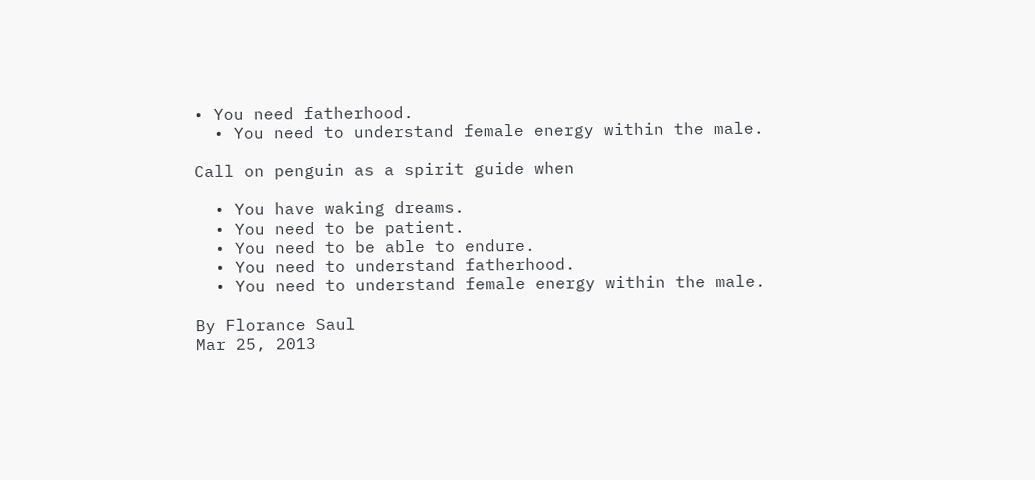• You need fatherhood.
  • You need to understand female energy within the male.

Call on penguin as a spirit guide when

  • You have waking dreams.
  • You need to be patient.
  • You need to be able to endure.
  • You need to understand fatherhood.
  • You need to understand female energy within the male.

By Florance Saul
Mar 25, 2013